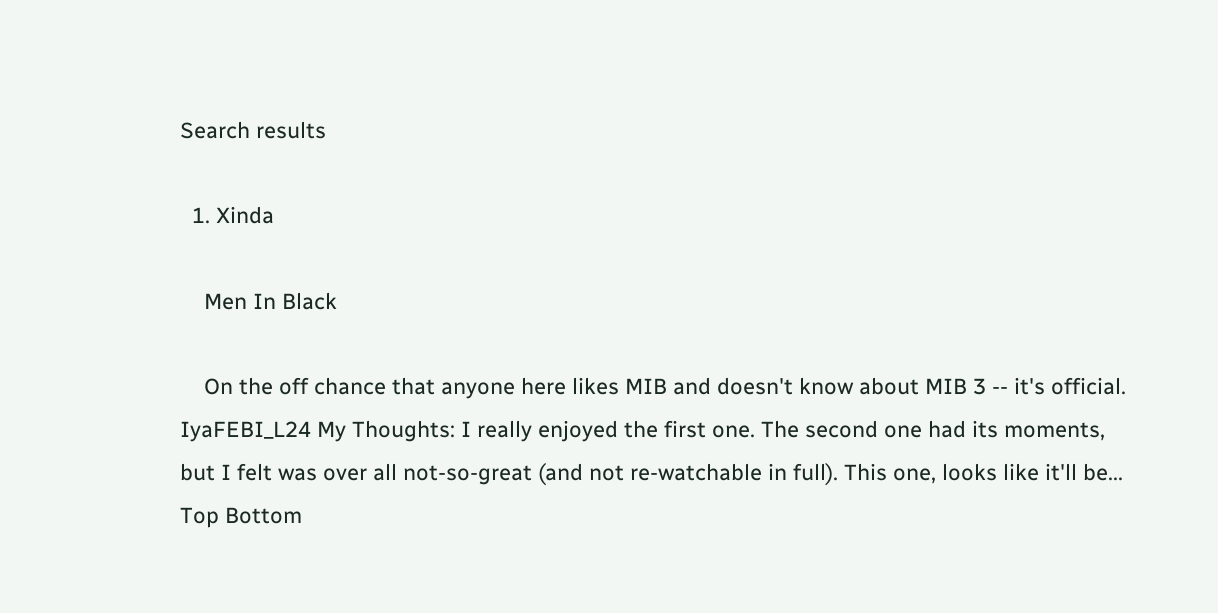Search results

  1. Xinda

    Men In Black

    On the off chance that anyone here likes MIB and doesn't know about MIB 3 -- it's official. IyaFEBI_L24 My Thoughts: I really enjoyed the first one. The second one had its moments, but I felt was over all not-so-great (and not re-watchable in full). This one, looks like it'll be...
Top Bottom